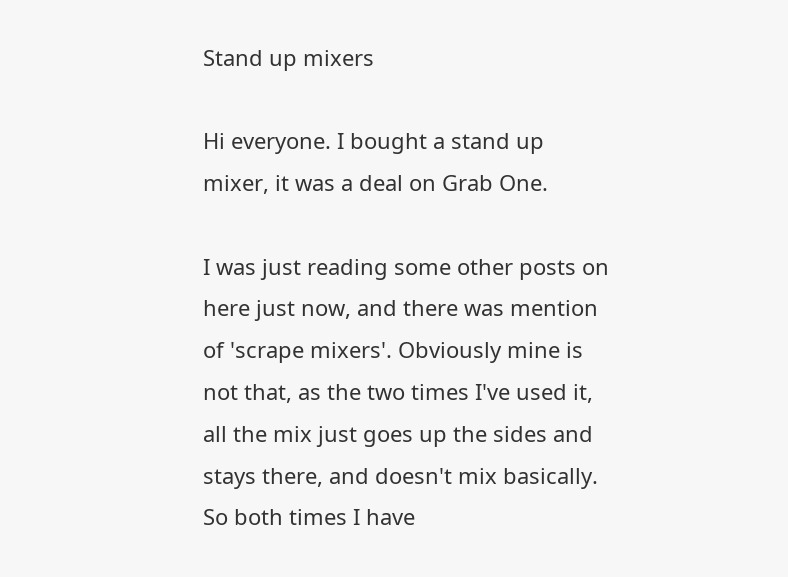Stand up mixers

Hi everyone. I bought a stand up mixer, it was a deal on Grab One.

I was just reading some other posts on here just now, and there was mention of 'scrape mixers'. Obviously mine is not that, as the two times I've used it, all the mix just goes up the sides and stays there, and doesn't mix basically. So both times I have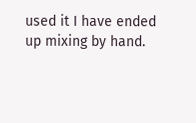used it I have ended up mixing by hand.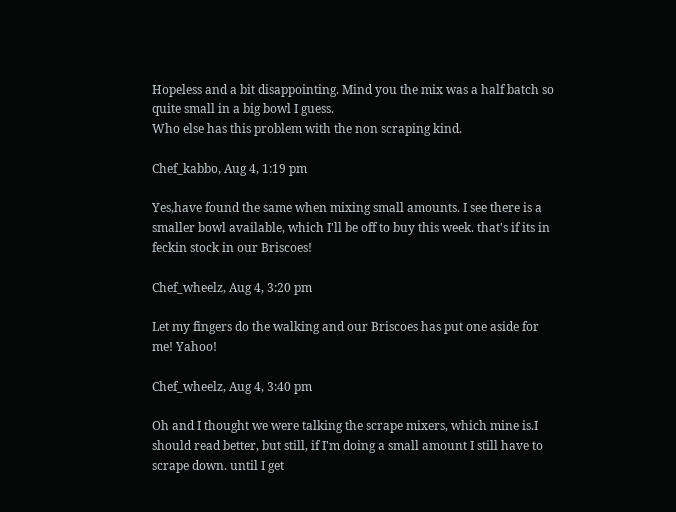Hopeless and a bit disappointing. Mind you the mix was a half batch so quite small in a big bowl I guess.
Who else has this problem with the non scraping kind.

Chef_kabbo, Aug 4, 1:19 pm

Yes,have found the same when mixing small amounts. I see there is a smaller bowl available, which I'll be off to buy this week. that's if its in feckin stock in our Briscoes!

Chef_wheelz, Aug 4, 3:20 pm

Let my fingers do the walking and our Briscoes has put one aside for me! Yahoo!

Chef_wheelz, Aug 4, 3:40 pm

Oh and I thought we were talking the scrape mixers, which mine is.I should read better, but still, if I'm doing a small amount I still have to scrape down. until I get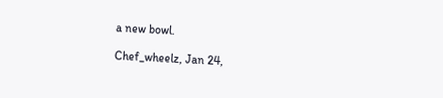a new bowl.

Chef_wheelz, Jan 24,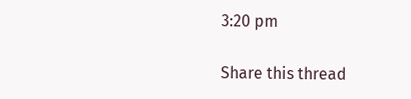3:20 pm

Share this thread